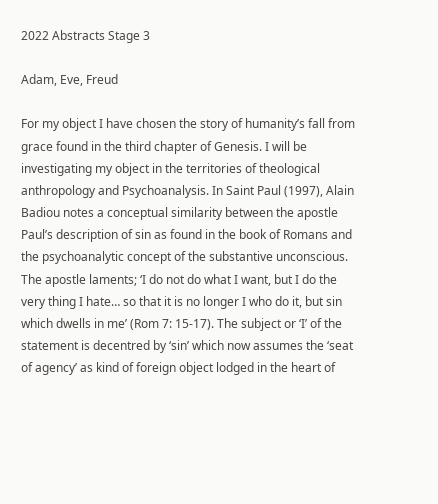2022 Abstracts Stage 3

Adam, Eve, Freud

For my object I have chosen the story of humanity’s fall from grace found in the third chapter of Genesis. I will be investigating my object in the territories of theological anthropology and Psychoanalysis. In Saint Paul (1997), Alain Badiou notes a conceptual similarity between the apostle Paul’s description of sin as found in the book of Romans and the psychoanalytic concept of the substantive unconscious. The apostle laments; ‘I do not do what I want, but I do the very thing I hate… so that it is no longer I who do it, but sin which dwells in me’ (Rom 7: 15-17). The subject or ‘I’ of the statement is decentred by ‘sin’ which now assumes the ‘seat of agency’ as kind of foreign object lodged in the heart of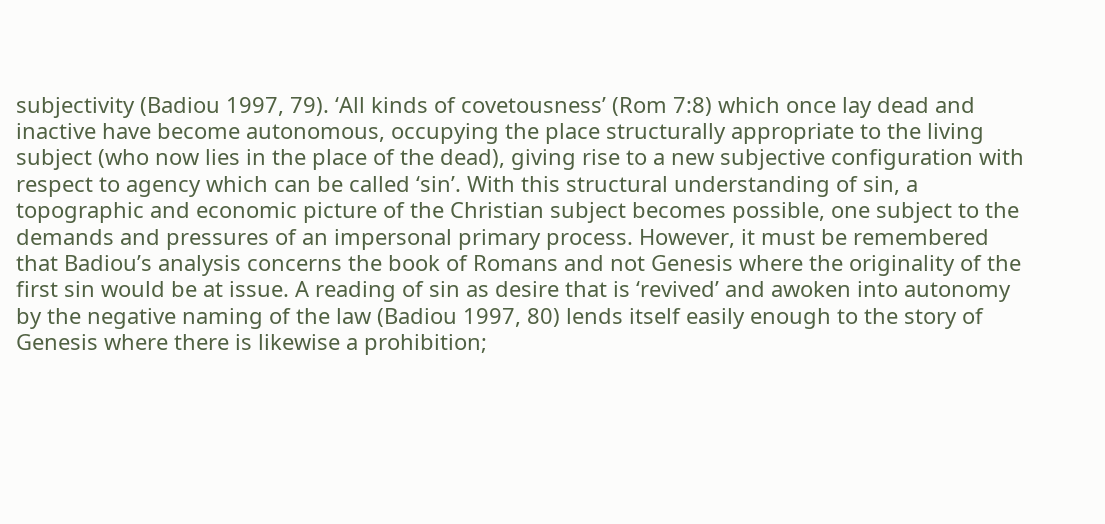subjectivity (Badiou 1997, 79). ‘All kinds of covetousness’ (Rom 7:8) which once lay dead and inactive have become autonomous, occupying the place structurally appropriate to the living subject (who now lies in the place of the dead), giving rise to a new subjective configuration with respect to agency which can be called ‘sin’. With this structural understanding of sin, a topographic and economic picture of the Christian subject becomes possible, one subject to the demands and pressures of an impersonal primary process. However, it must be remembered that Badiou’s analysis concerns the book of Romans and not Genesis where the originality of the first sin would be at issue. A reading of sin as desire that is ‘revived’ and awoken into autonomy by the negative naming of the law (Badiou 1997, 80) lends itself easily enough to the story of Genesis where there is likewise a prohibition;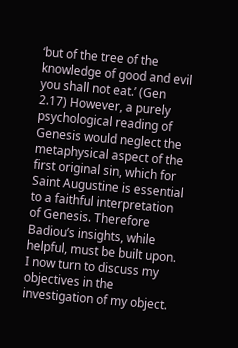‘but of the tree of the knowledge of good and evil you shall not eat.’ (Gen 2.17) However, a purely psychological reading of Genesis would neglect the metaphysical aspect of the first original sin, which for Saint Augustine is essential to a faithful interpretation of Genesis. Therefore Badiou’s insights, while helpful, must be built upon. I now turn to discuss my objectives in the investigation of my object.